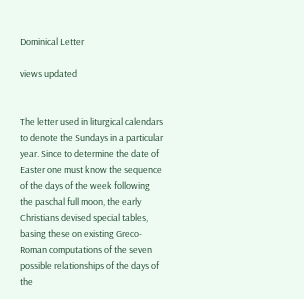Dominical Letter

views updated


The letter used in liturgical calendars to denote the Sundays in a particular year. Since to determine the date of Easter one must know the sequence of the days of the week following the paschal full moon, the early Christians devised special tables, basing these on existing Greco-Roman computations of the seven possible relationships of the days of the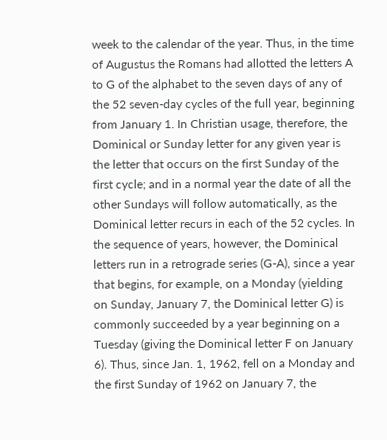week to the calendar of the year. Thus, in the time of Augustus the Romans had allotted the letters A to G of the alphabet to the seven days of any of the 52 seven-day cycles of the full year, beginning from January 1. In Christian usage, therefore, the Dominical or Sunday letter for any given year is the letter that occurs on the first Sunday of the first cycle; and in a normal year the date of all the other Sundays will follow automatically, as the Dominical letter recurs in each of the 52 cycles. In the sequence of years, however, the Dominical letters run in a retrograde series (G-A), since a year that begins, for example, on a Monday (yielding on Sunday, January 7, the Dominical letter G) is commonly succeeded by a year beginning on a Tuesday (giving the Dominical letter F on January 6). Thus, since Jan. 1, 1962, fell on a Monday and the first Sunday of 1962 on January 7, the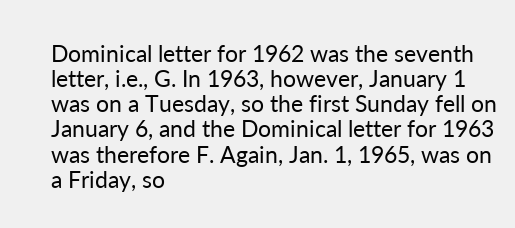Dominical letter for 1962 was the seventh letter, i.e., G. In 1963, however, January 1 was on a Tuesday, so the first Sunday fell on January 6, and the Dominical letter for 1963 was therefore F. Again, Jan. 1, 1965, was on a Friday, so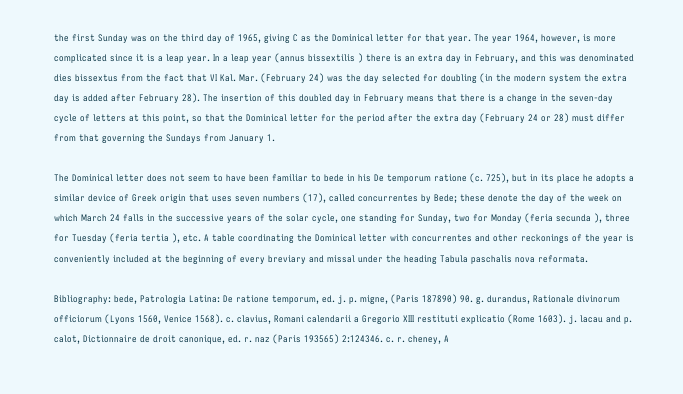the first Sunday was on the third day of 1965, giving C as the Dominical letter for that year. The year 1964, however, is more complicated since it is a leap year. In a leap year (annus bissextilis ) there is an extra day in February, and this was denominated dies bissextus from the fact that VI Kal. Mar. (February 24) was the day selected for doubling (in the modern system the extra day is added after February 28). The insertion of this doubled day in February means that there is a change in the seven-day cycle of letters at this point, so that the Dominical letter for the period after the extra day (February 24 or 28) must differ from that governing the Sundays from January 1.

The Dominical letter does not seem to have been familiar to bede in his De temporum ratione (c. 725), but in its place he adopts a similar device of Greek origin that uses seven numbers (17), called concurrentes by Bede; these denote the day of the week on which March 24 falls in the successive years of the solar cycle, one standing for Sunday, two for Monday (feria secunda ), three for Tuesday (feria tertia ), etc. A table coordinating the Dominical letter with concurrentes and other reckonings of the year is conveniently included at the beginning of every breviary and missal under the heading Tabula paschalis nova reformata.

Bibliography: bede, Patrologia Latina: De ratione temporum, ed. j. p. migne, (Paris 187890) 90. g. durandus, Rationale divinorum officiorum (Lyons 1560, Venice 1568). c. clavius, Romani calendarii a Gregorio XIII restituti explicatio (Rome 1603). j. lacau and p. calot, Dictionnaire de droit canonique, ed. r. naz (Paris 193565) 2:124346. c. r. cheney, A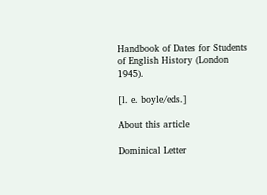Handbook of Dates for Students of English History (London 1945).

[l. e. boyle/eds.]

About this article

Dominical Letter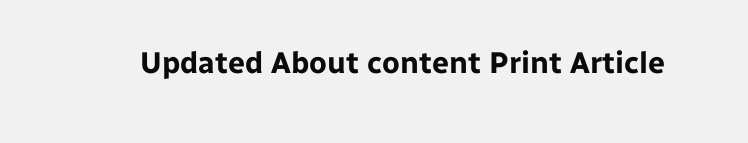Updated About content Print Article